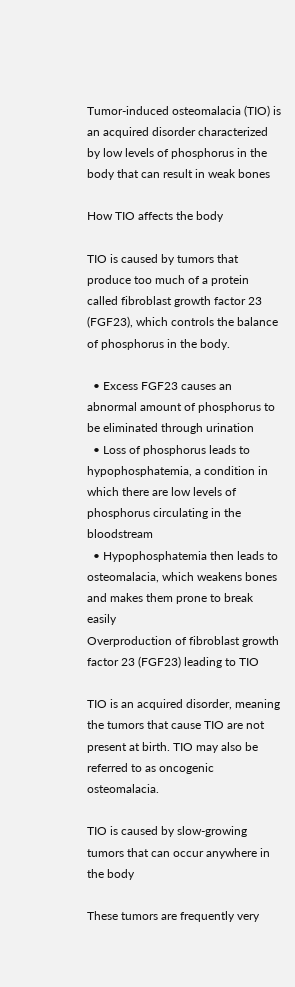Tumor-induced osteomalacia (TIO) is an acquired disorder characterized by low levels of phosphorus in the body that can result in weak bones

How TIO affects the body

TIO is caused by tumors that produce too much of a protein called fibroblast growth factor 23 (FGF23), which controls the balance of phosphorus in the body.

  • Excess FGF23 causes an abnormal amount of phosphorus to be eliminated through urination
  • Loss of phosphorus leads to hypophosphatemia, a condition in which there are low levels of phosphorus circulating in the bloodstream
  • Hypophosphatemia then leads to osteomalacia, which weakens bones and makes them prone to break easily
Overproduction of fibroblast growth factor 23 (FGF23) leading to TIO

TIO is an acquired disorder, meaning the tumors that cause TIO are not present at birth. TIO may also be referred to as oncogenic osteomalacia.

TIO is caused by slow-growing tumors that can occur anywhere in the body

These tumors are frequently very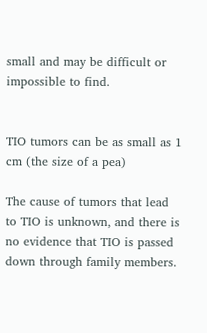small and may be difficult or impossible to find.


TIO tumors can be as small as 1 cm (the size of a pea)

The cause of tumors that lead to TIO is unknown, and there is no evidence that TIO is passed down through family members.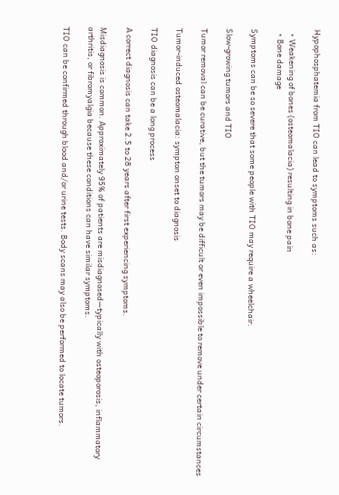Hypophosphatemia from TIO can lead to symptoms such as:

  • Weakening of bones (osteomalacia) resulting in bone pain
  • Bone damage

Symptoms can be so severe that some people with TIO may require a wheelchair.

Slow-growing tumors and TIO

Tumor removal can be curative, but the tumors may be difficult or even impossible to remove under certain circumstances

Tumor-induced osteomalacia: sympton onset to diagnosis

TIO diagnosis can be a long process

A correct diagnosis can take 2.5 to 28 years after first experiencing symptoms.

Misdiagnosis is common. Approximately 95% of patients are misdiagnosed—typically with osteoporosis, inflammatory arthritis, or fibromyalgia because these conditions can have similar symptoms.

TIO can be confirmed through blood and/or urine tests. Body scans may also be performed to locate tumors.